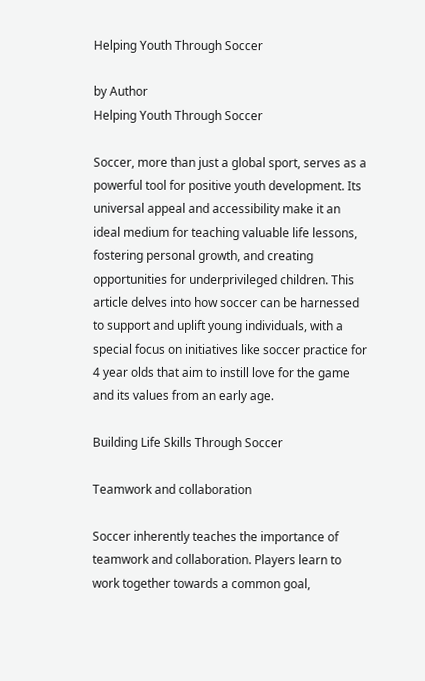Helping Youth Through Soccer

by Author
Helping Youth Through Soccer

Soccer, more than just a global sport, serves as a powerful tool for positive youth development. Its universal appeal and accessibility make it an ideal medium for teaching valuable life lessons, fostering personal growth, and creating opportunities for underprivileged children. This article delves into how soccer can be harnessed to support and uplift young individuals, with a special focus on initiatives like soccer practice for 4 year olds that aim to instill love for the game and its values from an early age.

Building Life Skills Through Soccer

Teamwork and collaboration

Soccer inherently teaches the importance of teamwork and collaboration. Players learn to work together towards a common goal,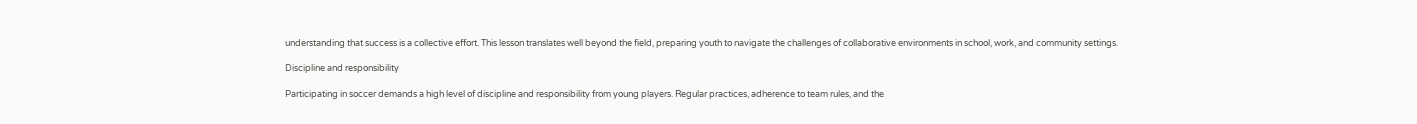understanding that success is a collective effort. This lesson translates well beyond the field, preparing youth to navigate the challenges of collaborative environments in school, work, and community settings.

Discipline and responsibility

Participating in soccer demands a high level of discipline and responsibility from young players. Regular practices, adherence to team rules, and the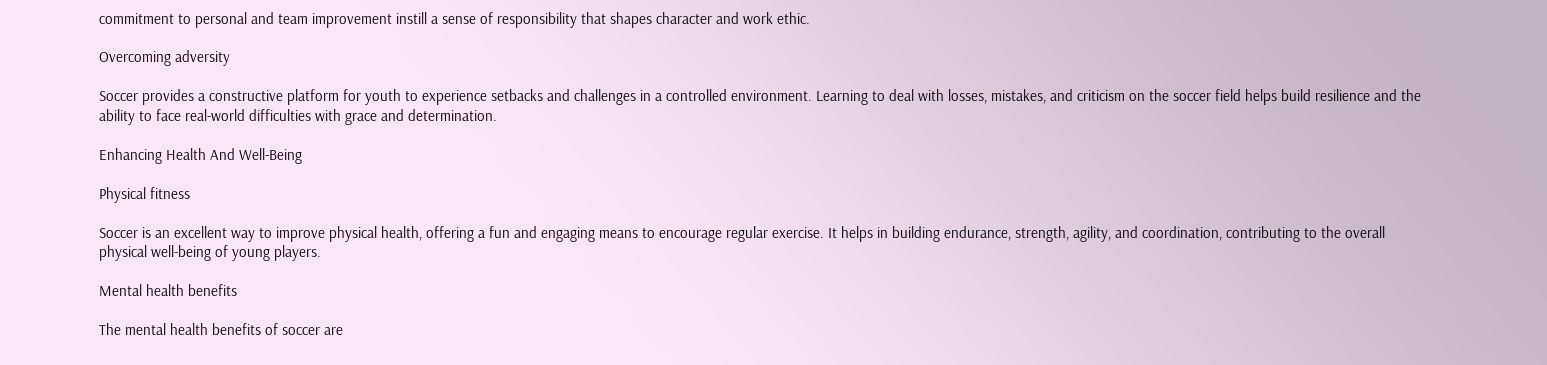commitment to personal and team improvement instill a sense of responsibility that shapes character and work ethic.

Overcoming adversity

Soccer provides a constructive platform for youth to experience setbacks and challenges in a controlled environment. Learning to deal with losses, mistakes, and criticism on the soccer field helps build resilience and the ability to face real-world difficulties with grace and determination.

Enhancing Health And Well-Being

Physical fitness

Soccer is an excellent way to improve physical health, offering a fun and engaging means to encourage regular exercise. It helps in building endurance, strength, agility, and coordination, contributing to the overall physical well-being of young players.

Mental health benefits

The mental health benefits of soccer are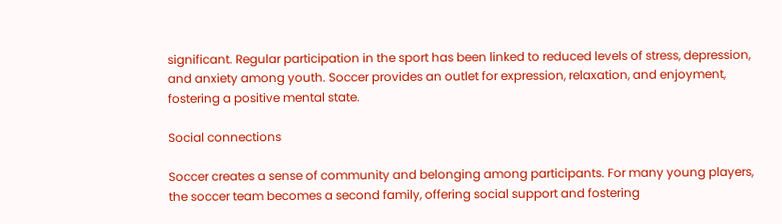significant. Regular participation in the sport has been linked to reduced levels of stress, depression, and anxiety among youth. Soccer provides an outlet for expression, relaxation, and enjoyment, fostering a positive mental state.

Social connections

Soccer creates a sense of community and belonging among participants. For many young players, the soccer team becomes a second family, offering social support and fostering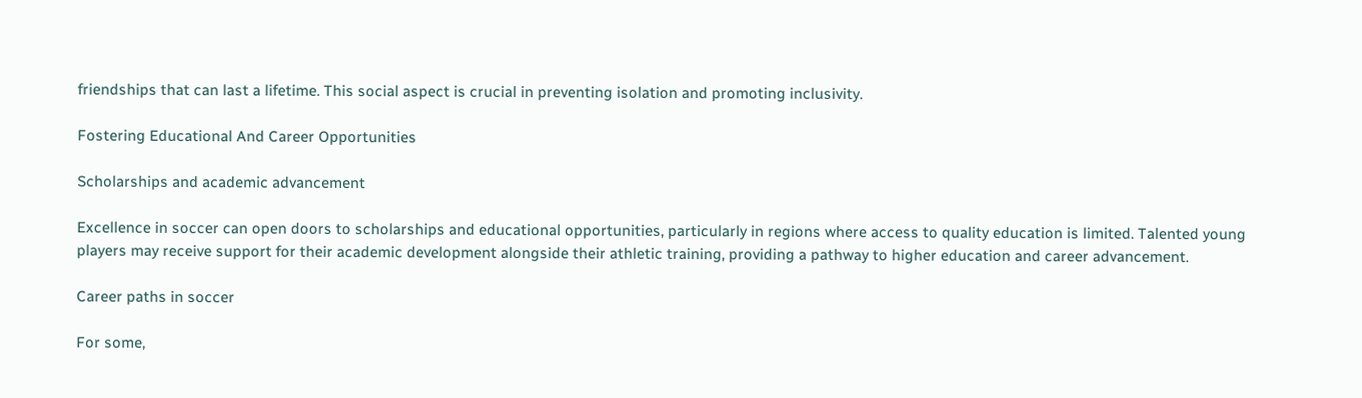friendships that can last a lifetime. This social aspect is crucial in preventing isolation and promoting inclusivity.

Fostering Educational And Career Opportunities

Scholarships and academic advancement

Excellence in soccer can open doors to scholarships and educational opportunities, particularly in regions where access to quality education is limited. Talented young players may receive support for their academic development alongside their athletic training, providing a pathway to higher education and career advancement.

Career paths in soccer

For some,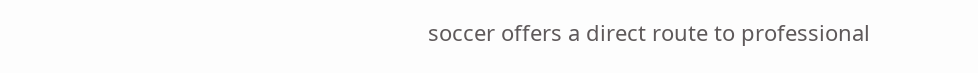soccer offers a direct route to professional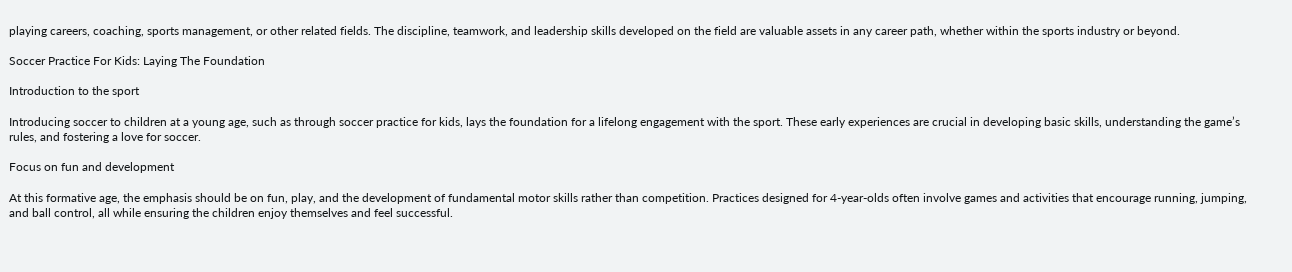playing careers, coaching, sports management, or other related fields. The discipline, teamwork, and leadership skills developed on the field are valuable assets in any career path, whether within the sports industry or beyond.

Soccer Practice For Kids: Laying The Foundation

Introduction to the sport

Introducing soccer to children at a young age, such as through soccer practice for kids, lays the foundation for a lifelong engagement with the sport. These early experiences are crucial in developing basic skills, understanding the game’s rules, and fostering a love for soccer.

Focus on fun and development

At this formative age, the emphasis should be on fun, play, and the development of fundamental motor skills rather than competition. Practices designed for 4-year-olds often involve games and activities that encourage running, jumping, and ball control, all while ensuring the children enjoy themselves and feel successful.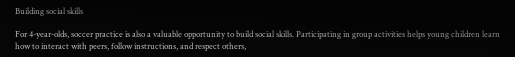Building social skills

For 4-year-olds, soccer practice is also a valuable opportunity to build social skills. Participating in group activities helps young children learn how to interact with peers, follow instructions, and respect others,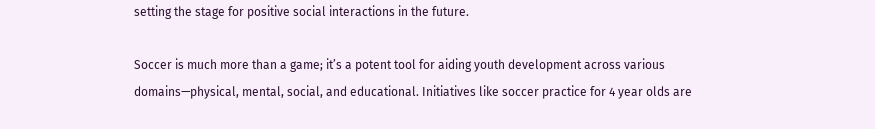setting the stage for positive social interactions in the future.

Soccer is much more than a game; it’s a potent tool for aiding youth development across various domains—physical, mental, social, and educational. Initiatives like soccer practice for 4 year olds are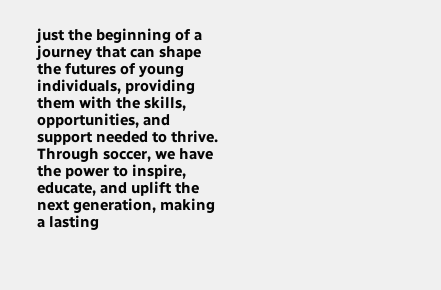just the beginning of a journey that can shape the futures of young individuals, providing them with the skills, opportunities, and support needed to thrive. Through soccer, we have the power to inspire, educate, and uplift the next generation, making a lasting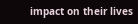impact on their lives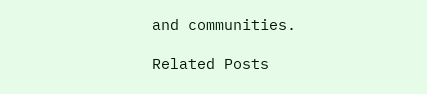and communities.

Related Posts